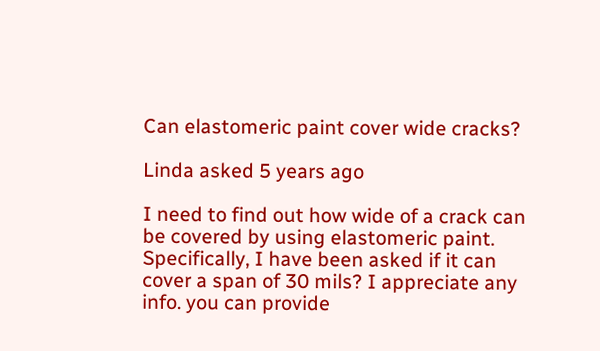Can elastomeric paint cover wide cracks?

Linda asked 5 years ago

I need to find out how wide of a crack can be covered by using elastomeric paint. Specifically, I have been asked if it can cover a span of 30 mils? I appreciate any info. you can provide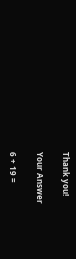Thank you!

Your Answer

6 + 19 =